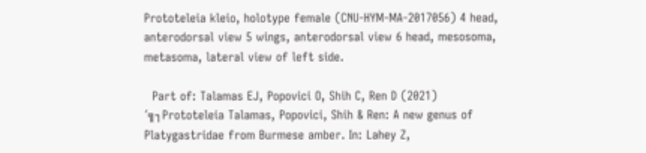Prototeleia kleio, holotype female (CNU-HYM-MA-2017056) 4 head, anterodorsal view 5 wings, anterodorsal view 6 head, mesosoma, metasoma, lateral view of left side.

  Part of: Talamas EJ, Popovici O, Shih C, Ren D (2021) ´╗┐Prototeleia Talamas, Popovici, Shih & Ren: A new genus of Platygastridae from Burmese amber. In: Lahey Z,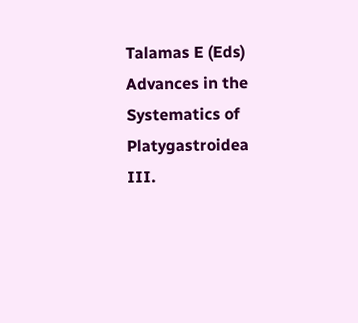Talamas E (Eds) Advances in the Systematics of Platygastroidea III.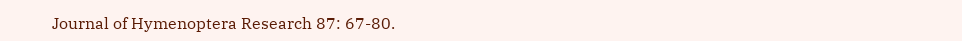Journal of Hymenoptera Research 87: 67-80.